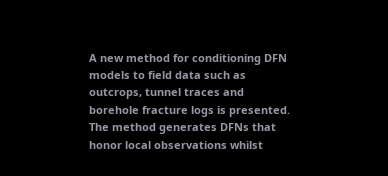A new method for conditioning DFN models to field data such as outcrops, tunnel traces and borehole fracture logs is presented. The method generates DFNs that honor local observations whilst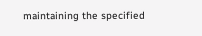maintaining the specified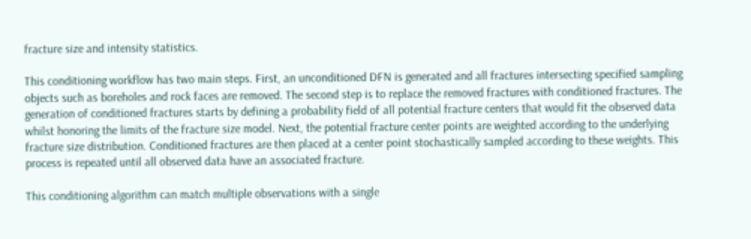fracture size and intensity statistics.

This conditioning workflow has two main steps. First, an unconditioned DFN is generated and all fractures intersecting specified sampling objects such as boreholes and rock faces are removed. The second step is to replace the removed fractures with conditioned fractures. The generation of conditioned fractures starts by defining a probability field of all potential fracture centers that would fit the observed data whilst honoring the limits of the fracture size model. Next, the potential fracture center points are weighted according to the underlying fracture size distribution. Conditioned fractures are then placed at a center point stochastically sampled according to these weights. This process is repeated until all observed data have an associated fracture.

This conditioning algorithm can match multiple observations with a single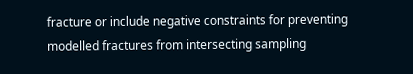fracture or include negative constraints for preventing modelled fractures from intersecting sampling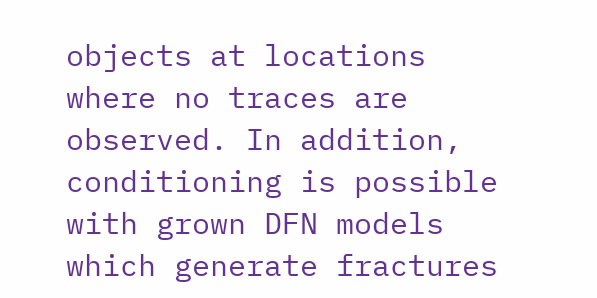objects at locations where no traces are observed. In addition, conditioning is possible with grown DFN models which generate fractures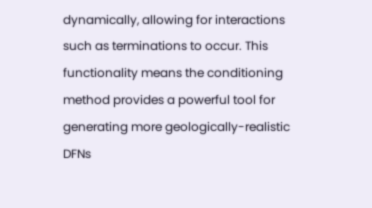dynamically, allowing for interactions such as terminations to occur. This functionality means the conditioning method provides a powerful tool for generating more geologically-realistic DFNs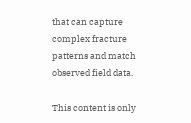that can capture complex fracture patterns and match observed field data.

This content is only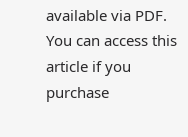available via PDF.
You can access this article if you purchase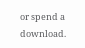or spend a download.